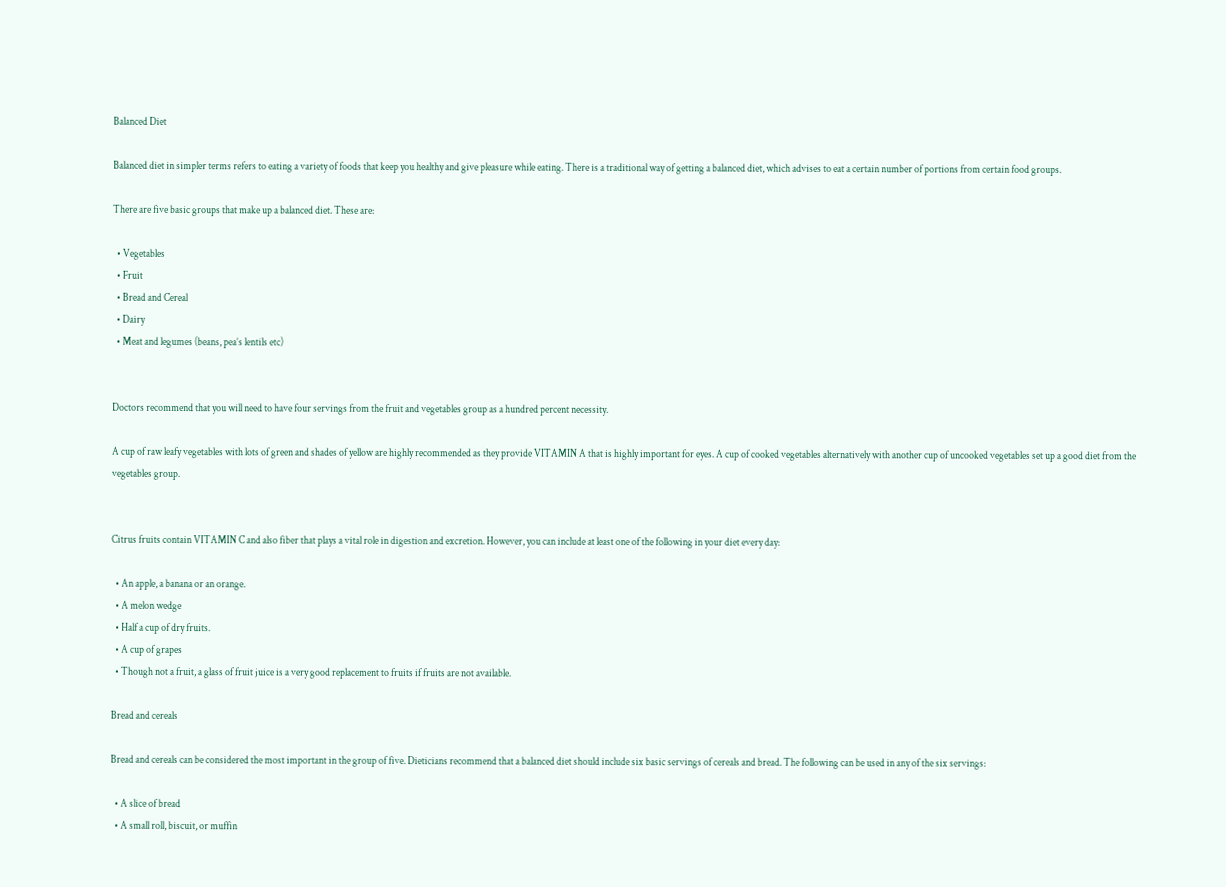Balanced Diet

Balanced diet in simpler terms refers to eating a variety of foods that keep you healthy and give pleasure while eating. There is a traditional way of getting a balanced diet, which advises to eat a certain number of portions from certain food groups.

There are five basic groups that make up a balanced diet. These are:

  • Vegetables
  • Fruit
  • Bread and Cereal
  • Dairy
  • Meat and legumes (beans, pea’s lentils etc)


Doctors recommend that you will need to have four servings from the fruit and vegetables group as a hundred percent necessity.

A cup of raw leafy vegetables with lots of green and shades of yellow are highly recommended as they provide VITAMIN A that is highly important for eyes. A cup of cooked vegetables alternatively with another cup of uncooked vegetables set up a good diet from the vegetables group.


Citrus fruits contain VITAMIN C and also fiber that plays a vital role in digestion and excretion. However, you can include at least one of the following in your diet every day:

  • An apple, a banana or an orange.
  • A melon wedge
  • Half a cup of dry fruits.
  • A cup of grapes
  • Though not a fruit, a glass of fruit juice is a very good replacement to fruits if fruits are not available.

Bread and cereals

Bread and cereals can be considered the most important in the group of five. Dieticians recommend that a balanced diet should include six basic servings of cereals and bread. The following can be used in any of the six servings:

  • A slice of bread
  • A small roll, biscuit, or muffin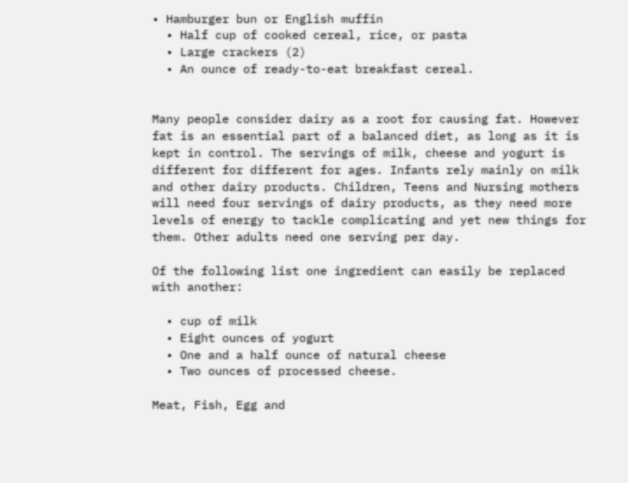• Hamburger bun or English muffin
  • Half cup of cooked cereal, rice, or pasta
  • Large crackers (2)
  • An ounce of ready-to-eat breakfast cereal.


Many people consider dairy as a root for causing fat. However fat is an essential part of a balanced diet, as long as it is kept in control. The servings of milk, cheese and yogurt is different for different for ages. Infants rely mainly on milk and other dairy products. Children, Teens and Nursing mothers will need four servings of dairy products, as they need more levels of energy to tackle complicating and yet new things for them. Other adults need one serving per day.

Of the following list one ingredient can easily be replaced with another:

  • cup of milk
  • Eight ounces of yogurt
  • One and a half ounce of natural cheese
  • Two ounces of processed cheese.

Meat, Fish, Egg and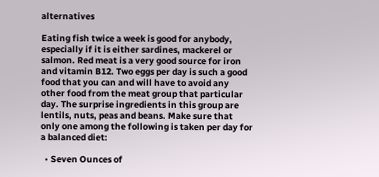alternatives

Eating fish twice a week is good for anybody, especially if it is either sardines, mackerel or salmon. Red meat is a very good source for iron and vitamin B12. Two eggs per day is such a good food that you can and will have to avoid any other food from the meat group that particular day. The surprise ingredients in this group are lentils, nuts, peas and beans. Make sure that only one among the following is taken per day for a balanced diet:

  • Seven Ounces of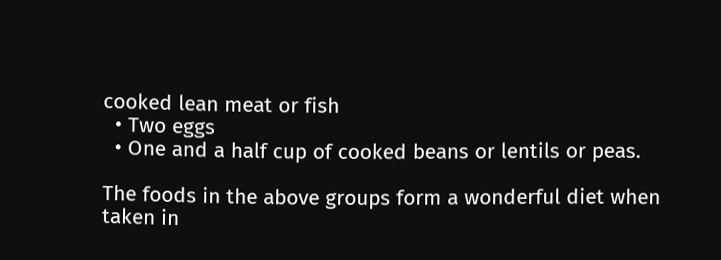cooked lean meat or fish
  • Two eggs
  • One and a half cup of cooked beans or lentils or peas.

The foods in the above groups form a wonderful diet when taken in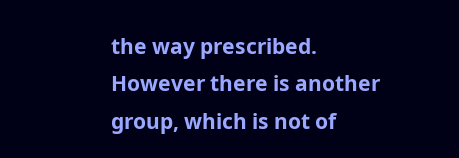the way prescribed. However there is another group, which is not of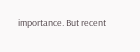importance. But recent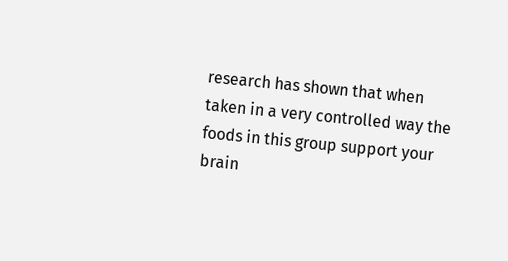research has shown that when taken in a very controlled way the foods in this group support your brain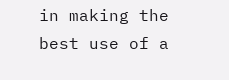in making the best use of a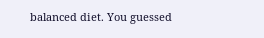balanced diet. You guessed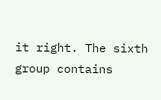it right. The sixth group contains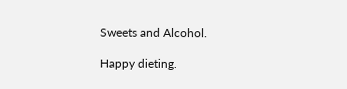Sweets and Alcohol.

Happy dieting.